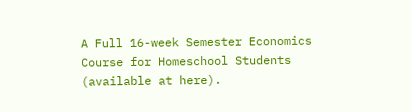A Full 16-week Semester Economics Course for Homeschool Students (available at here).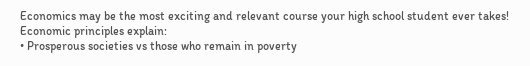Economics may be the most exciting and relevant course your high school student ever takes!
Economic principles explain:
• Prosperous societies vs those who remain in poverty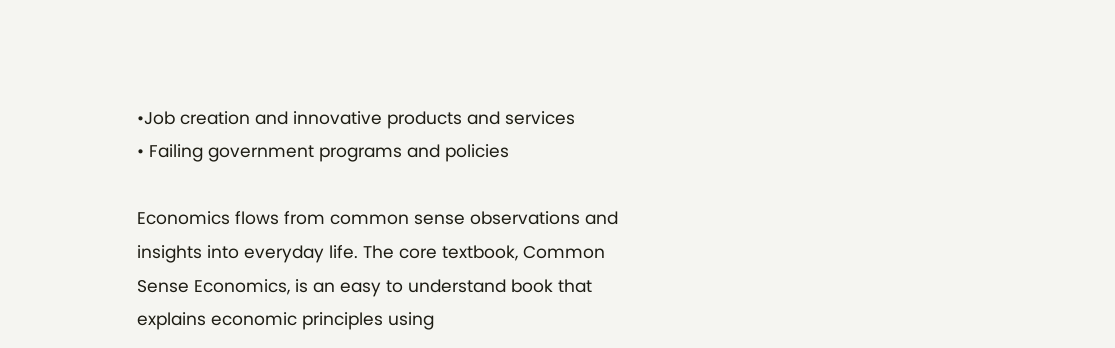•Job creation and innovative products and services
• Failing government programs and policies

Economics flows from common sense observations and insights into everyday life. The core textbook, Common Sense Economics, is an easy to understand book that explains economic principles using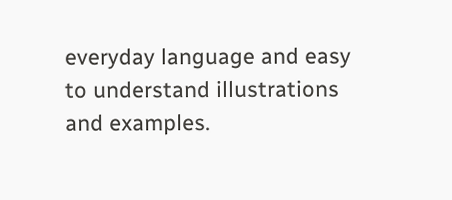everyday language and easy to understand illustrations and examples.